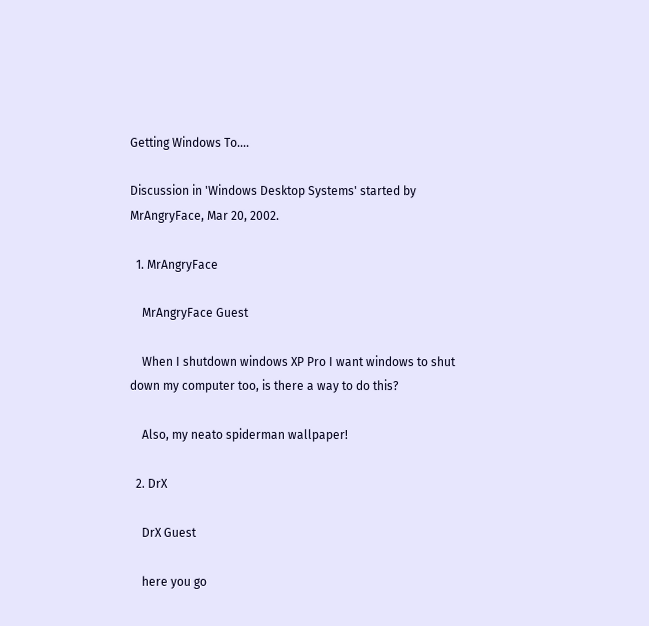Getting Windows To....

Discussion in 'Windows Desktop Systems' started by MrAngryFace, Mar 20, 2002.

  1. MrAngryFace

    MrAngryFace Guest

    When I shutdown windows XP Pro I want windows to shut down my computer too, is there a way to do this?

    Also, my neato spiderman wallpaper!

  2. DrX

    DrX Guest

    here you go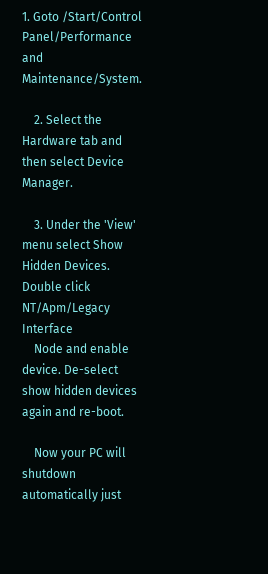1. Goto /Start/Control Panel/Performance and Maintenance/System.

    2. Select the Hardware tab and then select Device Manager.

    3. Under the 'View' menu select Show Hidden Devices. Double click NT/Apm/Legacy Interface
    Node and enable device. De-select show hidden devices again and re-boot.

    Now your PC will shutdown automatically just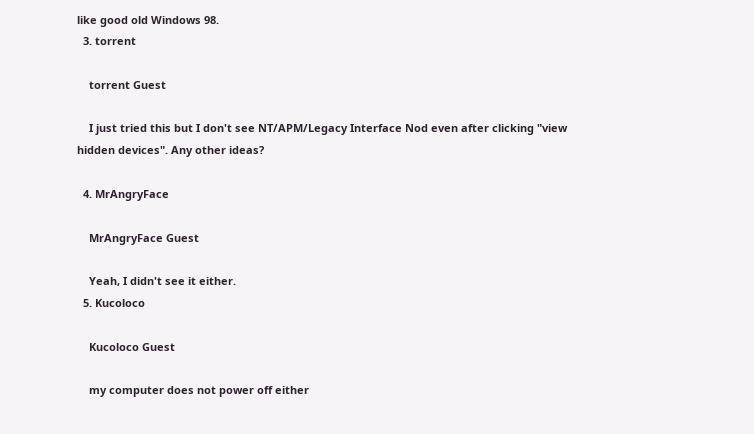like good old Windows 98.
  3. torrent

    torrent Guest

    I just tried this but I don't see NT/APM/Legacy Interface Nod even after clicking "view hidden devices". Any other ideas?

  4. MrAngryFace

    MrAngryFace Guest

    Yeah, I didn't see it either.
  5. Kucoloco

    Kucoloco Guest

    my computer does not power off either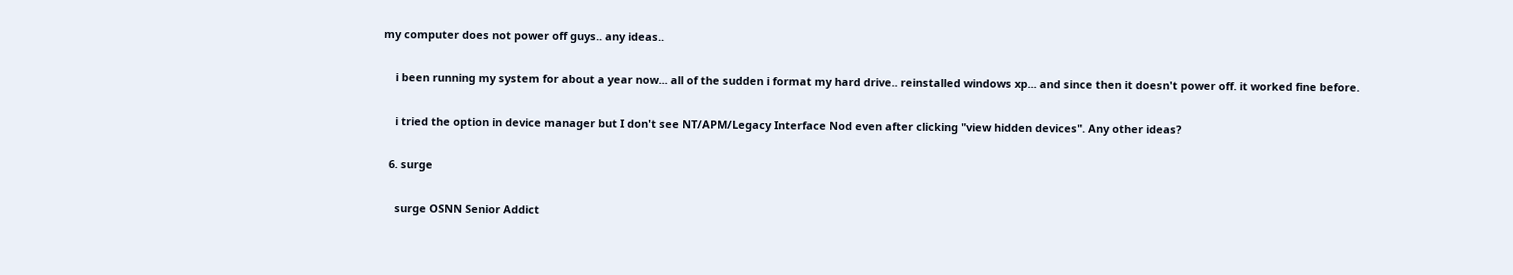my computer does not power off guys.. any ideas..

    i been running my system for about a year now... all of the sudden i format my hard drive.. reinstalled windows xp... and since then it doesn't power off. it worked fine before.

    i tried the option in device manager but I don't see NT/APM/Legacy Interface Nod even after clicking "view hidden devices". Any other ideas?

  6. surge

    surge OSNN Senior Addict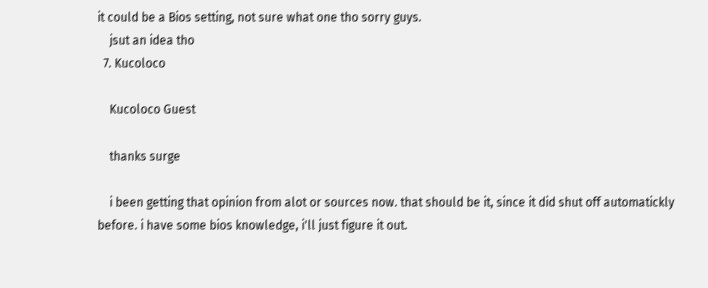it could be a Bios setting, not sure what one tho sorry guys.
    jsut an idea tho
  7. Kucoloco

    Kucoloco Guest

    thanks surge

    i been getting that opinion from alot or sources now. that should be it, since it did shut off automatickly before. i have some bios knowledge, i'll just figure it out.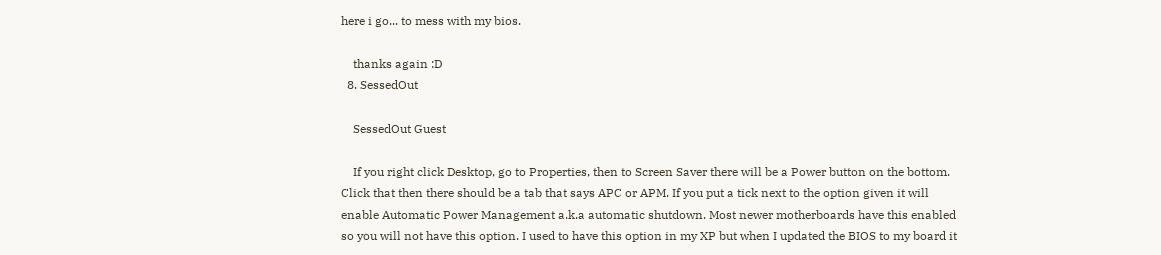here i go... to mess with my bios.

    thanks again :D
  8. SessedOut

    SessedOut Guest

    If you right click Desktop, go to Properties, then to Screen Saver there will be a Power button on the bottom. Click that then there should be a tab that says APC or APM. If you put a tick next to the option given it will enable Automatic Power Management a.k.a automatic shutdown. Most newer motherboards have this enabled so you will not have this option. I used to have this option in my XP but when I updated the BIOS to my board it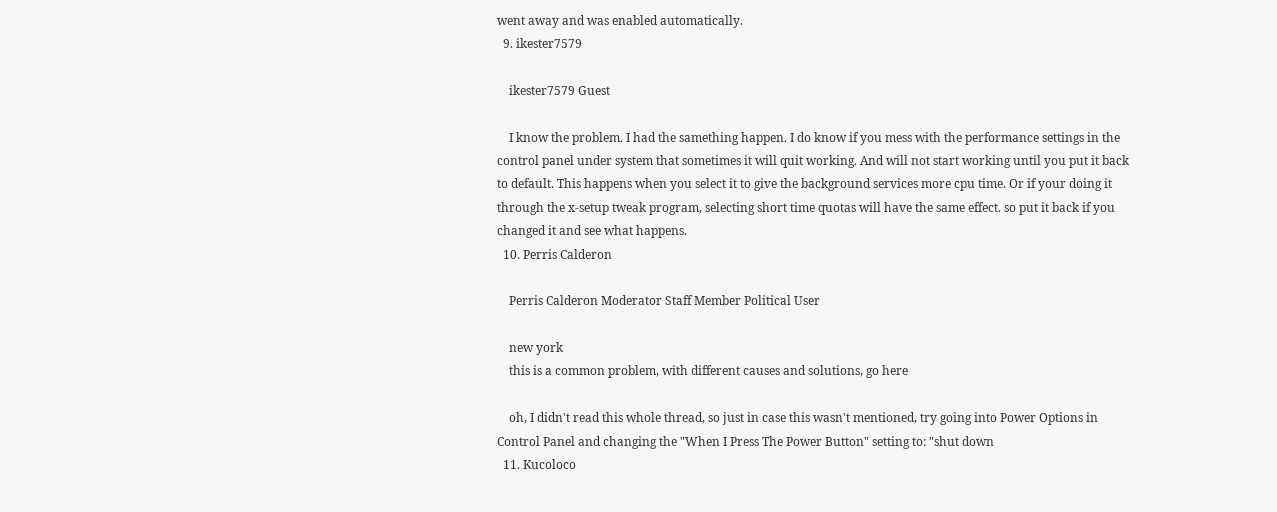went away and was enabled automatically.
  9. ikester7579

    ikester7579 Guest

    I know the problem. I had the samething happen. I do know if you mess with the performance settings in the control panel under system that sometimes it will quit working. And will not start working until you put it back to default. This happens when you select it to give the background services more cpu time. Or if your doing it through the x-setup tweak program, selecting short time quotas will have the same effect. so put it back if you changed it and see what happens.
  10. Perris Calderon

    Perris Calderon Moderator Staff Member Political User

    new york
    this is a common problem, with different causes and solutions, go here

    oh, I didn't read this whole thread, so just in case this wasn't mentioned, try going into Power Options in Control Panel and changing the "When I Press The Power Button" setting to: "shut down
  11. Kucoloco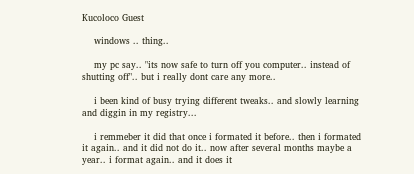Kucoloco Guest

    windows .. thing..

    my pc say.. "its now safe to turn off you computer.. instead of shutting off".. but i really dont care any more..

    i been kind of busy trying different tweaks.. and slowly learning and diggin in my registry...

    i remmeber it did that once i formated it before.. then i formated it again.. and it did not do it.. now after several months maybe a year.. i format again.. and it does it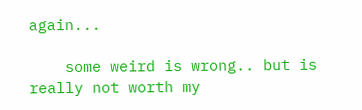again...

    some weird is wrong.. but is really not worth my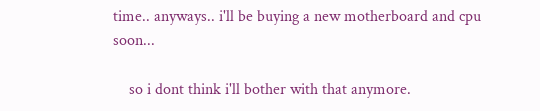time.. anyways.. i'll be buying a new motherboard and cpu soon...

    so i dont think i'll bother with that anymore.